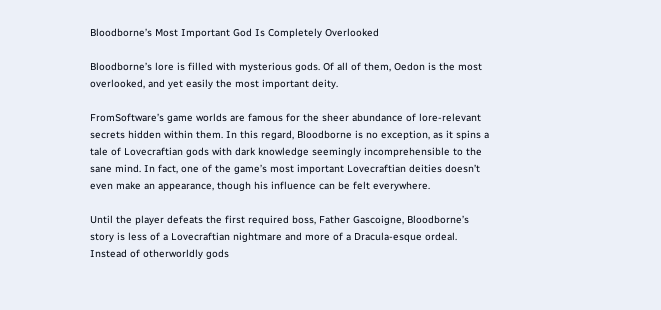Bloodborne’s Most Important God Is Completely Overlooked

Bloodborne’s lore is filled with mysterious gods. Of all of them, Oedon is the most overlooked, and yet easily the most important deity.

FromSoftware’s game worlds are famous for the sheer abundance of lore-relevant secrets hidden within them. In this regard, Bloodborne is no exception, as it spins a tale of Lovecraftian gods with dark knowledge seemingly incomprehensible to the sane mind. In fact, one of the game’s most important Lovecraftian deities doesn’t even make an appearance, though his influence can be felt everywhere.

Until the player defeats the first required boss, Father Gascoigne, Bloodborne’s story is less of a Lovecraftian nightmare and more of a Dracula-esque ordeal. Instead of otherworldly gods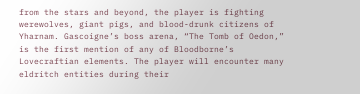from the stars and beyond, the player is fighting werewolves, giant pigs, and blood-drunk citizens of Yharnam. Gascoigne’s boss arena, “The Tomb of Oedon,” is the first mention of any of Bloodborne’s Lovecraftian elements. The player will encounter many eldritch entities during their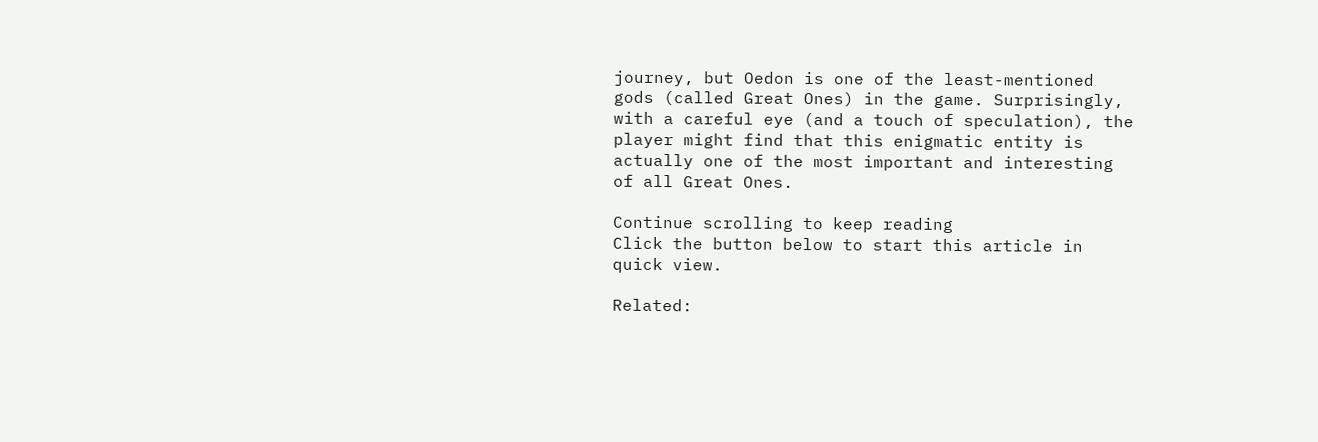journey, but Oedon is one of the least-mentioned gods (called Great Ones) in the game. Surprisingly, with a careful eye (and a touch of speculation), the player might find that this enigmatic entity is actually one of the most important and interesting of all Great Ones.

Continue scrolling to keep reading
Click the button below to start this article in quick view.

Related: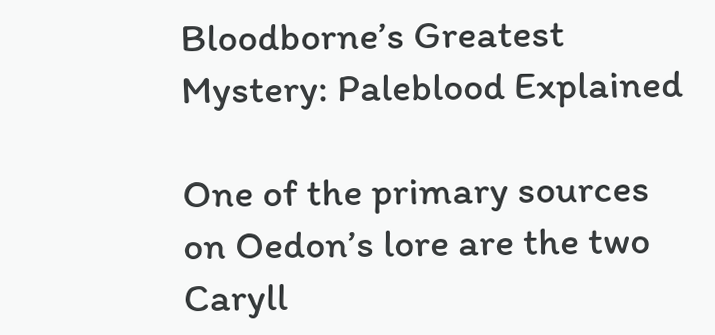Bloodborne’s Greatest Mystery: Paleblood Explained

One of the primary sources on Oedon’s lore are the two Caryll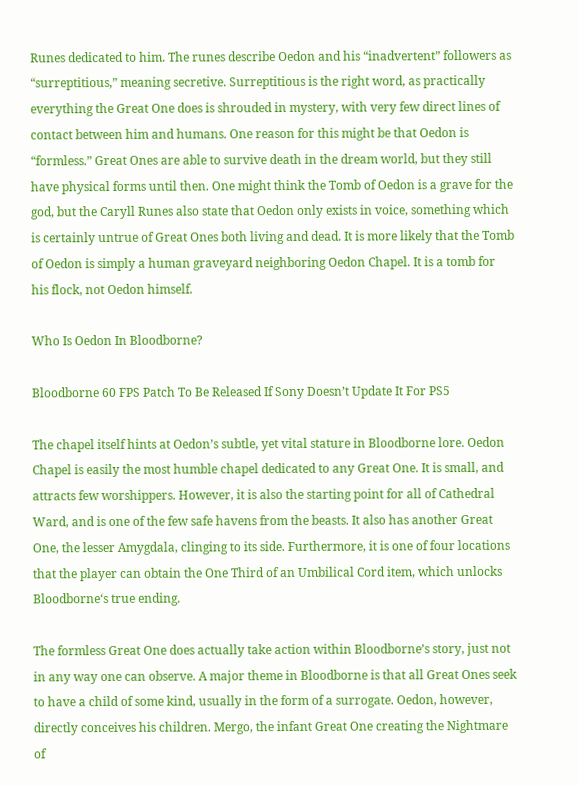Runes dedicated to him. The runes describe Oedon and his “inadvertent” followers as “surreptitious,” meaning secretive. Surreptitious is the right word, as practically everything the Great One does is shrouded in mystery, with very few direct lines of contact between him and humans. One reason for this might be that Oedon is “formless.” Great Ones are able to survive death in the dream world, but they still have physical forms until then. One might think the Tomb of Oedon is a grave for the god, but the Caryll Runes also state that Oedon only exists in voice, something which is certainly untrue of Great Ones both living and dead. It is more likely that the Tomb of Oedon is simply a human graveyard neighboring Oedon Chapel. It is a tomb for his flock, not Oedon himself.

Who Is Oedon In Bloodborne?

Bloodborne 60 FPS Patch To Be Released If Sony Doesn’t Update It For PS5

The chapel itself hints at Oedon’s subtle, yet vital stature in Bloodborne lore. Oedon Chapel is easily the most humble chapel dedicated to any Great One. It is small, and attracts few worshippers. However, it is also the starting point for all of Cathedral Ward, and is one of the few safe havens from the beasts. It also has another Great One, the lesser Amygdala, clinging to its side. Furthermore, it is one of four locations that the player can obtain the One Third of an Umbilical Cord item, which unlocks Bloodborne‘s true ending.

The formless Great One does actually take action within Bloodborne’s story, just not in any way one can observe. A major theme in Bloodborne is that all Great Ones seek to have a child of some kind, usually in the form of a surrogate. Oedon, however, directly conceives his children. Mergo, the infant Great One creating the Nightmare of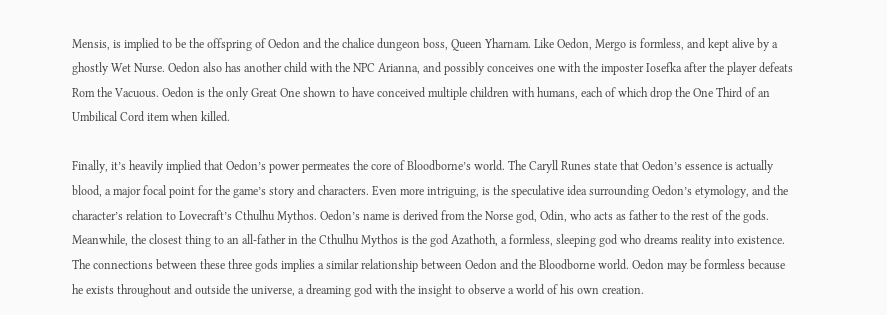Mensis, is implied to be the offspring of Oedon and the chalice dungeon boss, Queen Yharnam. Like Oedon, Mergo is formless, and kept alive by a ghostly Wet Nurse. Oedon also has another child with the NPC Arianna, and possibly conceives one with the imposter Iosefka after the player defeats Rom the Vacuous. Oedon is the only Great One shown to have conceived multiple children with humans, each of which drop the One Third of an Umbilical Cord item when killed.

Finally, it’s heavily implied that Oedon’s power permeates the core of Bloodborne’s world. The Caryll Runes state that Oedon’s essence is actually blood, a major focal point for the game’s story and characters. Even more intriguing, is the speculative idea surrounding Oedon’s etymology, and the character’s relation to Lovecraft’s Cthulhu Mythos. Oedon’s name is derived from the Norse god, Odin, who acts as father to the rest of the gods. Meanwhile, the closest thing to an all-father in the Cthulhu Mythos is the god Azathoth, a formless, sleeping god who dreams reality into existence. The connections between these three gods implies a similar relationship between Oedon and the Bloodborne world. Oedon may be formless because he exists throughout and outside the universe, a dreaming god with the insight to observe a world of his own creation.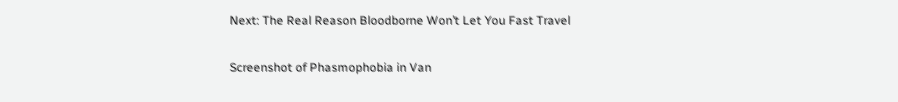Next: The Real Reason Bloodborne Won’t Let You Fast Travel

Screenshot of Phasmophobia in Van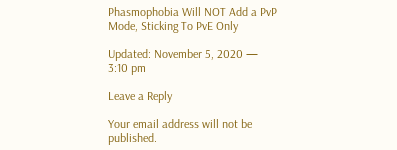Phasmophobia Will NOT Add a PvP Mode, Sticking To PvE Only

Updated: November 5, 2020 — 3:10 pm

Leave a Reply

Your email address will not be published.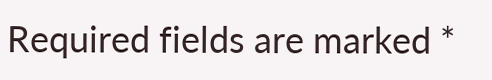Required fields are marked *